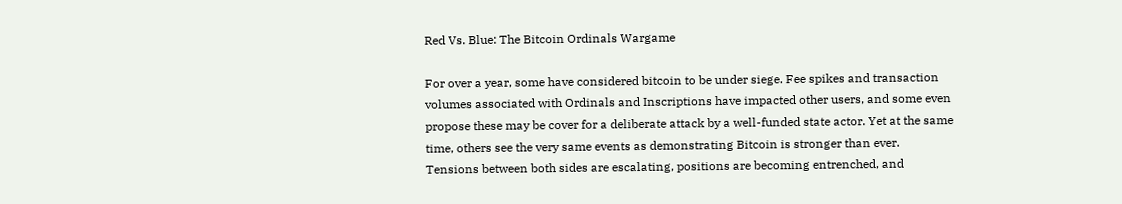Red Vs. Blue: The Bitcoin Ordinals Wargame

For over a year, some have considered bitcoin to be under siege. Fee spikes and transaction volumes associated with Ordinals and Inscriptions have impacted other users, and some even propose these may be cover for a deliberate attack by a well-funded state actor. Yet at the same time, others see the very same events as demonstrating Bitcoin is stronger than ever. Tensions between both sides are escalating, positions are becoming entrenched, and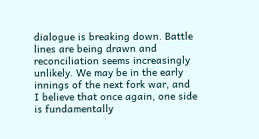dialogue is breaking down. Battle lines are being drawn and reconciliation seems increasingly unlikely. We may be in the early innings of the next fork war, and I believe that once again, one side is fundamentally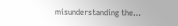misunderstanding the…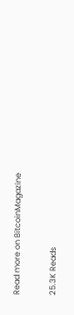Read more on BitcoinMagazine

25.3K Reads